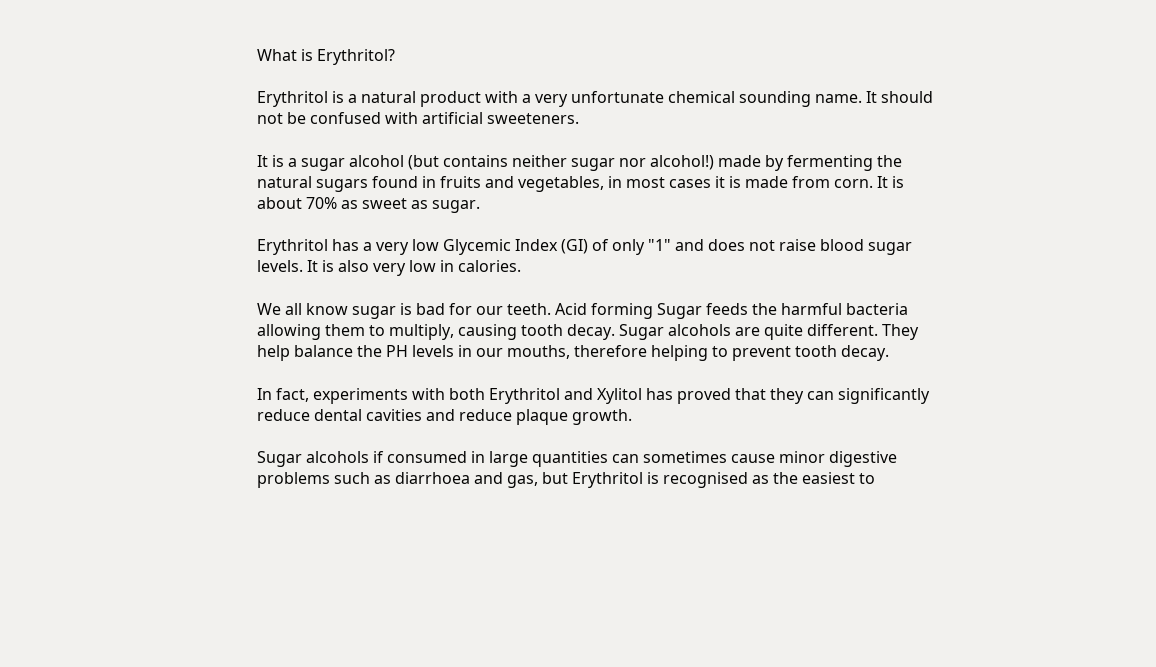What is Erythritol?

Erythritol is a natural product with a very unfortunate chemical sounding name. It should not be confused with artificial sweeteners.

It is a sugar alcohol (but contains neither sugar nor alcohol!) made by fermenting the natural sugars found in fruits and vegetables, in most cases it is made from corn. It is about 70% as sweet as sugar.

Erythritol has a very low Glycemic Index (GI) of only "1" and does not raise blood sugar levels. It is also very low in calories.

We all know sugar is bad for our teeth. Acid forming Sugar feeds the harmful bacteria allowing them to multiply, causing tooth decay. Sugar alcohols are quite different. They help balance the PH levels in our mouths, therefore helping to prevent tooth decay.

In fact, experiments with both Erythritol and Xylitol has proved that they can significantly reduce dental cavities and reduce plaque growth.

Sugar alcohols if consumed in large quantities can sometimes cause minor digestive problems such as diarrhoea and gas, but Erythritol is recognised as the easiest to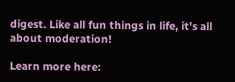digest. Like all fun things in life, it's all about moderation!

Learn more here: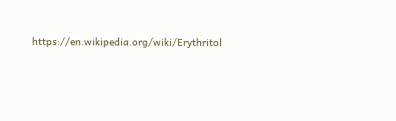https://en.wikipedia.org/wiki/Erythritol